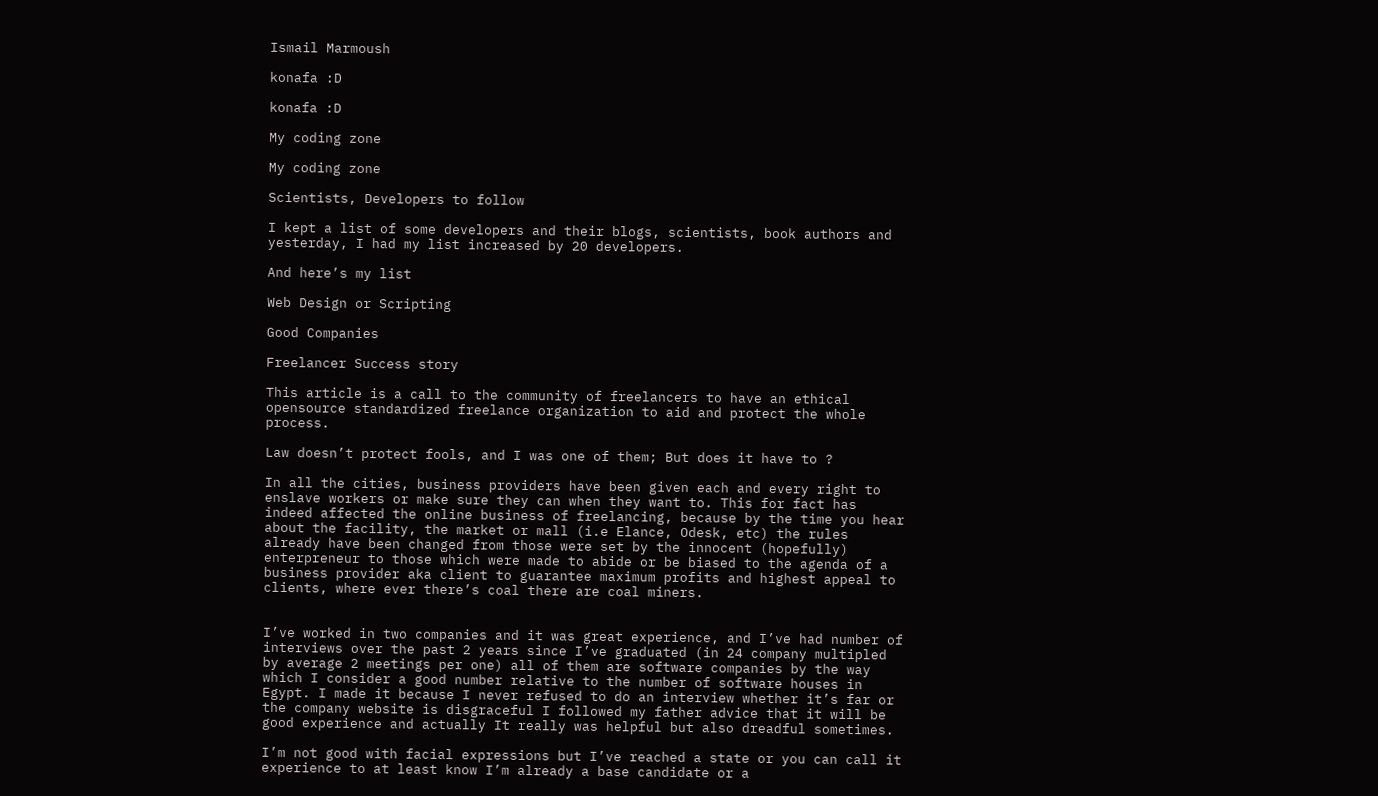Ismail Marmoush

konafa :D

konafa :D

My coding zone

My coding zone

Scientists, Developers to follow

I kept a list of some developers and their blogs, scientists, book authors and yesterday, I had my list increased by 20 developers.

And here’s my list

Web Design or Scripting

Good Companies

Freelancer Success story

This article is a call to the community of freelancers to have an ethical opensource standardized freelance organization to aid and protect the whole process.

Law doesn’t protect fools, and I was one of them; But does it have to ?

In all the cities, business providers have been given each and every right to enslave workers or make sure they can when they want to. This for fact has indeed affected the online business of freelancing, because by the time you hear about the facility, the market or mall (i.e Elance, Odesk, etc) the rules already have been changed from those were set by the innocent (hopefully) enterpreneur to those which were made to abide or be biased to the agenda of a business provider aka client to guarantee maximum profits and highest appeal to clients, where ever there’s coal there are coal miners.


I’ve worked in two companies and it was great experience, and I’ve had number of interviews over the past 2 years since I’ve graduated (in 24 company multipled by average 2 meetings per one) all of them are software companies by the way which I consider a good number relative to the number of software houses in Egypt. I made it because I never refused to do an interview whether it’s far or the company website is disgraceful I followed my father advice that it will be good experience and actually It really was helpful but also dreadful sometimes.

I’m not good with facial expressions but I’ve reached a state or you can call it experience to at least know I’m already a base candidate or a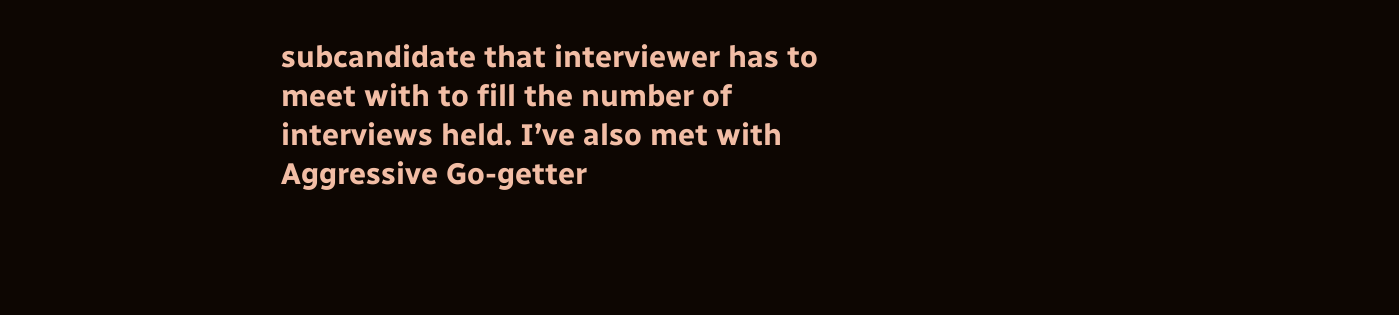subcandidate that interviewer has to meet with to fill the number of interviews held. I’ve also met with Aggressive Go-getter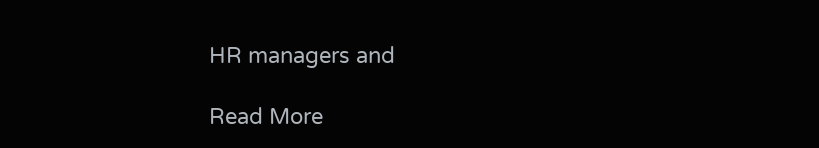HR managers and

Read More